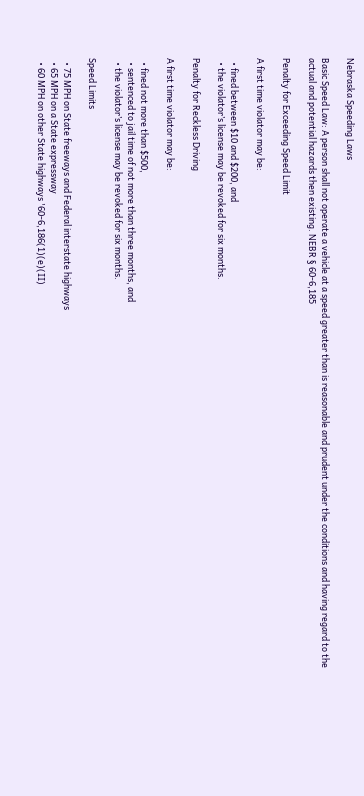Nebraska Speeding Laws

Basic Speed Law: A person shall not operate a vehicle at a speed greater than is reasonable and prudent under the conditions and having regard to the actual and potential hazards then existing. NEBR § 60-6,185

Penalty for Exceeding Speed Limit

A first time violator may be:

  • fined between $10 and $200, and
  • the violator’s license may be revoked for six months.

Penalty for Reckless Driving

A first time violator may be:

  • fined not more than $500,
  • sentenced to jail time of not more than three months, and
  • the violator’s license may be revoked for six months.

Speed Limits

  • 75 MPH on State freeways and Federal interstate highways
  • 65 MPH on a State expressway
  • 60 MPH on other State highways '60-6,186(1)(e)(II)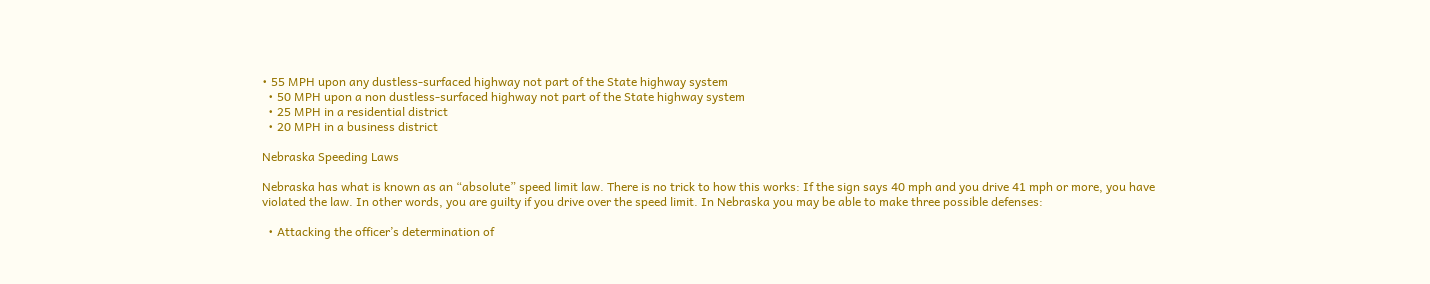• 55 MPH upon any dustless-surfaced highway not part of the State highway system
  • 50 MPH upon a non dustless-surfaced highway not part of the State highway system
  • 25 MPH in a residential district
  • 20 MPH in a business district

Nebraska Speeding Laws

Nebraska has what is known as an “absolute” speed limit law. There is no trick to how this works: If the sign says 40 mph and you drive 41 mph or more, you have violated the law. In other words, you are guilty if you drive over the speed limit. In Nebraska you may be able to make three possible defenses:

  • Attacking the officer’s determination of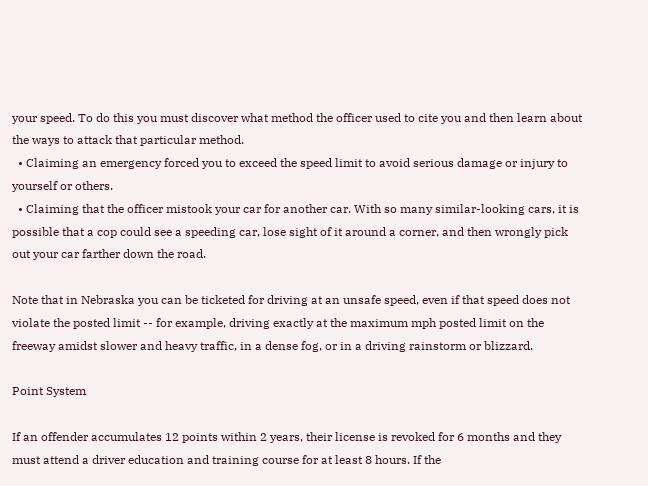your speed. To do this you must discover what method the officer used to cite you and then learn about the ways to attack that particular method.
  • Claiming an emergency forced you to exceed the speed limit to avoid serious damage or injury to yourself or others.
  • Claiming that the officer mistook your car for another car. With so many similar-looking cars, it is possible that a cop could see a speeding car, lose sight of it around a corner, and then wrongly pick out your car farther down the road.

Note that in Nebraska you can be ticketed for driving at an unsafe speed, even if that speed does not violate the posted limit -- for example, driving exactly at the maximum mph posted limit on the freeway amidst slower and heavy traffic, in a dense fog, or in a driving rainstorm or blizzard.

Point System

If an offender accumulates 12 points within 2 years, their license is revoked for 6 months and they must attend a driver education and training course for at least 8 hours. If the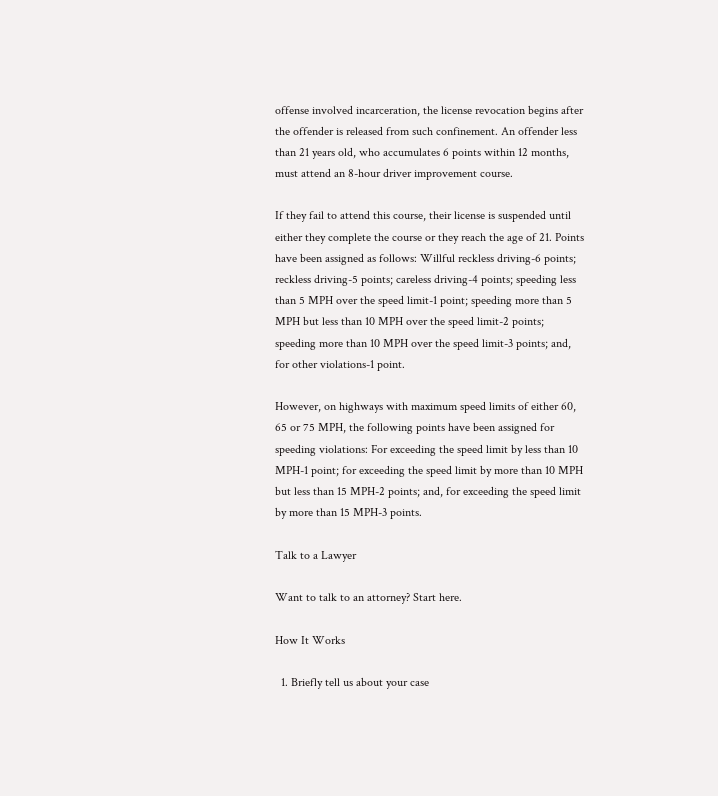offense involved incarceration, the license revocation begins after the offender is released from such confinement. An offender less than 21 years old, who accumulates 6 points within 12 months, must attend an 8-hour driver improvement course.

If they fail to attend this course, their license is suspended until either they complete the course or they reach the age of 21. Points have been assigned as follows: Willful reckless driving-6 points; reckless driving-5 points; careless driving-4 points; speeding less than 5 MPH over the speed limit-1 point; speeding more than 5 MPH but less than 10 MPH over the speed limit-2 points; speeding more than 10 MPH over the speed limit-3 points; and, for other violations-1 point.

However, on highways with maximum speed limits of either 60, 65 or 75 MPH, the following points have been assigned for speeding violations: For exceeding the speed limit by less than 10 MPH-1 point; for exceeding the speed limit by more than 10 MPH but less than 15 MPH-2 points; and, for exceeding the speed limit by more than 15 MPH-3 points.

Talk to a Lawyer

Want to talk to an attorney? Start here.

How It Works

  1. Briefly tell us about your case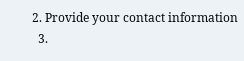2. Provide your contact information
  3.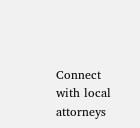Connect with local attorneys